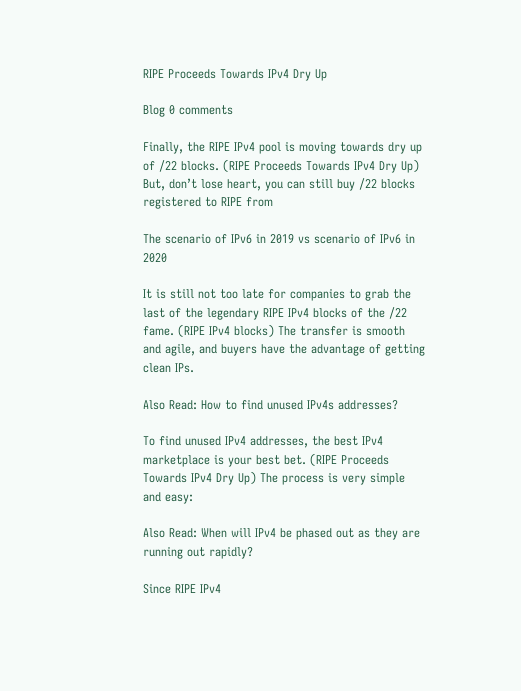RIPE Proceeds Towards IPv4 Dry Up

Blog 0 comments

Finally, the RIPE IPv4 pool is moving towards dry up of /22 blocks. (RIPE Proceeds Towards IPv4 Dry Up) But, don’t lose heart, you can still buy /22 blocks registered to RIPE from

The scenario of IPv6 in 2019 vs scenario of IPv6 in 2020

It is still not too late for companies to grab the last of the legendary RIPE IPv4 blocks of the /22 fame. (RIPE IPv4 blocks) The transfer is smooth and agile, and buyers have the advantage of getting clean IPs.

Also Read: How to find unused IPv4s addresses?

To find unused IPv4 addresses, the best IPv4 marketplace is your best bet. (RIPE Proceeds Towards IPv4 Dry Up) The process is very simple and easy:

Also Read: When will IPv4 be phased out as they are running out rapidly?

Since RIPE IPv4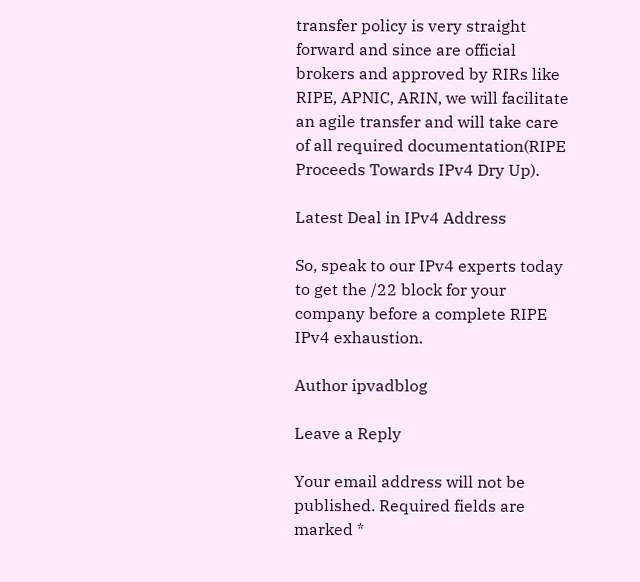transfer policy is very straight forward and since are official brokers and approved by RIRs like RIPE, APNIC, ARIN, we will facilitate an agile transfer and will take care of all required documentation(RIPE Proceeds Towards IPv4 Dry Up).

Latest Deal in IPv4 Address

So, speak to our IPv4 experts today to get the /22 block for your company before a complete RIPE IPv4 exhaustion.

Author ipvadblog

Leave a Reply

Your email address will not be published. Required fields are marked *